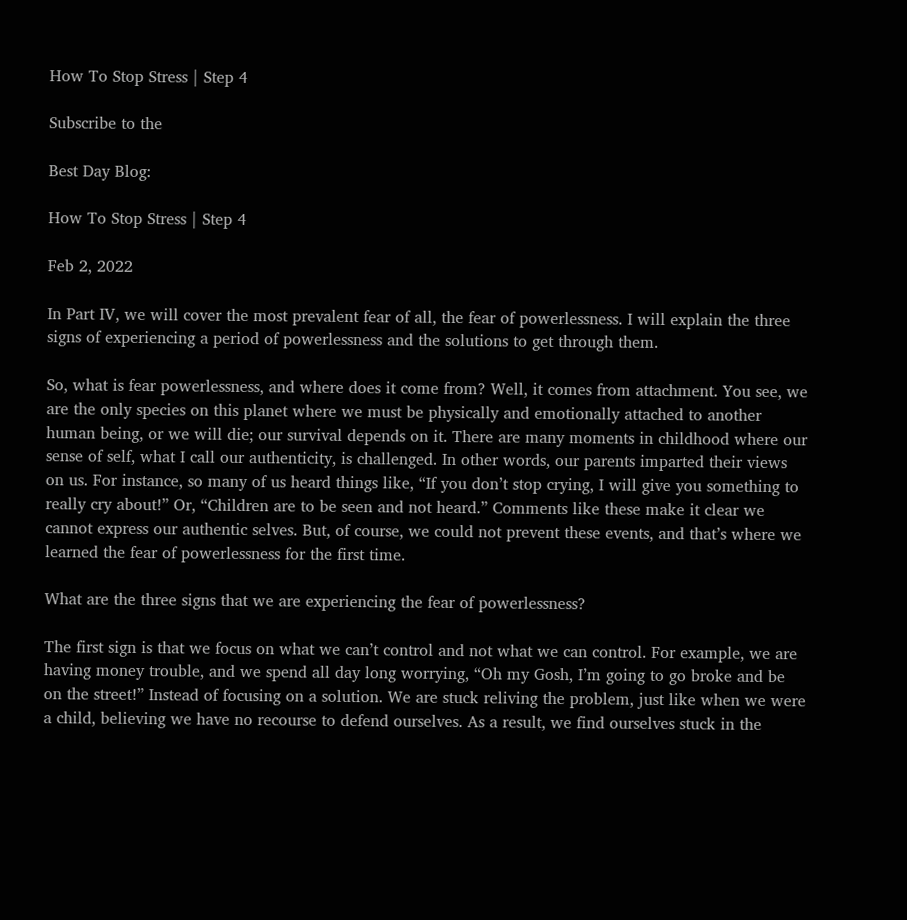How To Stop Stress | Step 4

Subscribe to the

Best Day Blog:

How To Stop Stress | Step 4

Feb 2, 2022

In Part IV, we will cover the most prevalent fear of all, the fear of powerlessness. I will explain the three signs of experiencing a period of powerlessness and the solutions to get through them.

So, what is fear powerlessness, and where does it come from? Well, it comes from attachment. You see, we are the only species on this planet where we must be physically and emotionally attached to another human being, or we will die; our survival depends on it. There are many moments in childhood where our sense of self, what I call our authenticity, is challenged. In other words, our parents imparted their views on us. For instance, so many of us heard things like, “If you don’t stop crying, I will give you something to really cry about!” Or, “Children are to be seen and not heard.” Comments like these make it clear we cannot express our authentic selves. But, of course, we could not prevent these events, and that’s where we learned the fear of powerlessness for the first time.

What are the three signs that we are experiencing the fear of powerlessness?

The first sign is that we focus on what we can’t control and not what we can control. For example, we are having money trouble, and we spend all day long worrying, “Oh my Gosh, I’m going to go broke and be on the street!” Instead of focusing on a solution. We are stuck reliving the problem, just like when we were a child, believing we have no recourse to defend ourselves. As a result, we find ourselves stuck in the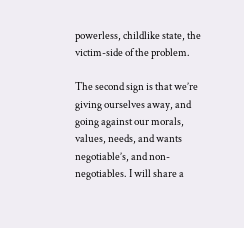powerless, childlike state, the victim-side of the problem.

The second sign is that we’re giving ourselves away, and going against our morals, values, needs, and wants negotiable’s, and non-negotiables. I will share a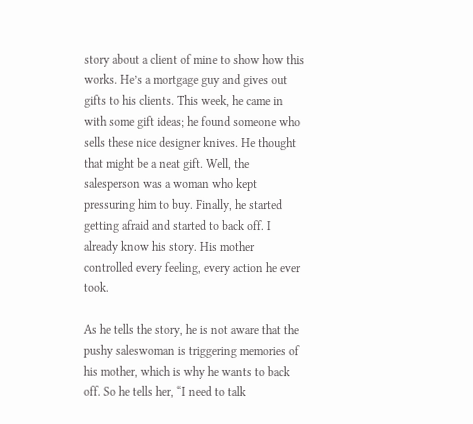story about a client of mine to show how this works. He’s a mortgage guy and gives out gifts to his clients. This week, he came in with some gift ideas; he found someone who sells these nice designer knives. He thought that might be a neat gift. Well, the salesperson was a woman who kept pressuring him to buy. Finally, he started getting afraid and started to back off. I already know his story. His mother controlled every feeling, every action he ever took.

As he tells the story, he is not aware that the pushy saleswoman is triggering memories of his mother, which is why he wants to back off. So he tells her, “I need to talk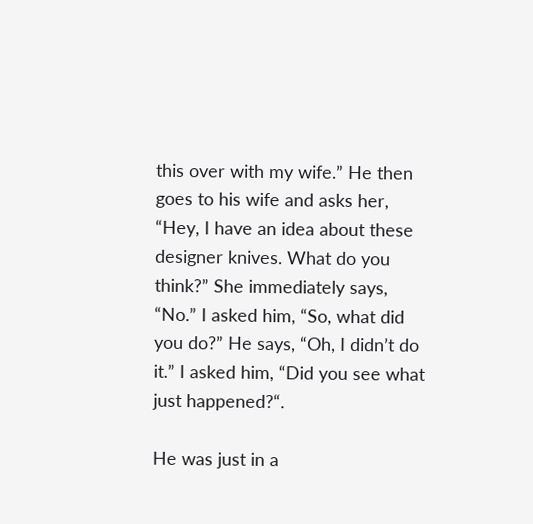this over with my wife.” He then goes to his wife and asks her, “Hey, I have an idea about these designer knives. What do you think?” She immediately says, “No.” I asked him, “So, what did you do?” He says, “Oh, I didn’t do it.” I asked him, “Did you see what just happened?“.

He was just in a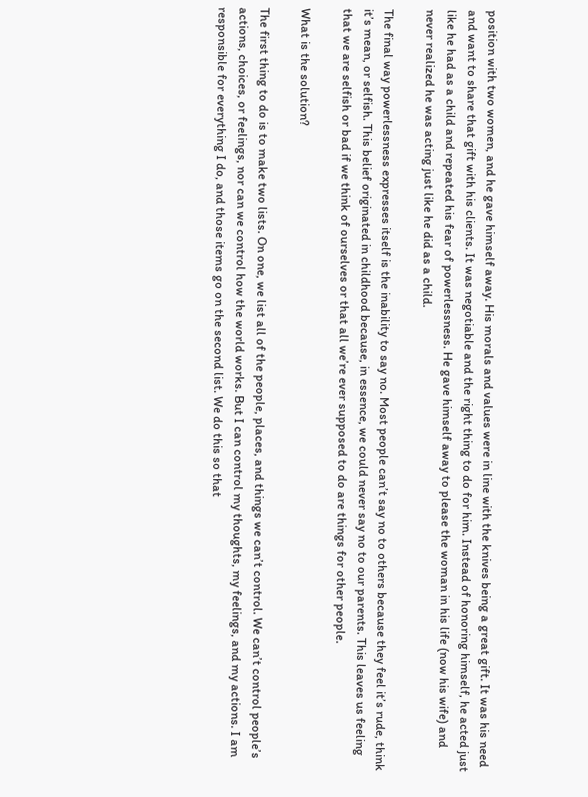position with two women, and he gave himself away. His morals and values were in line with the knives being a great gift. It was his need and want to share that gift with his clients. It was negotiable and the right thing to do for him. Instead of honoring himself, he acted just like he had as a child and repeated his fear of powerlessness. He gave himself away to please the woman in his life (now his wife) and never realized he was acting just like he did as a child.

The final way powerlessness expresses itself is the inability to say no. Most people can’t say no to others because they feel it’s rude, think it’s mean, or selfish. This belief originated in childhood because, in essence, we could never say no to our parents. This leaves us feeling that we are selfish or bad if we think of ourselves or that all we’re ever supposed to do are things for other people.

What is the solution?

The first thing to do is to make two lists. On one, we list all of the people, places, and things we can’t control. We can’t control people’s actions, choices, or feelings, nor can we control how the world works. But I can control my thoughts, my feelings, and my actions. I am responsible for everything I do, and those items go on the second list. We do this so that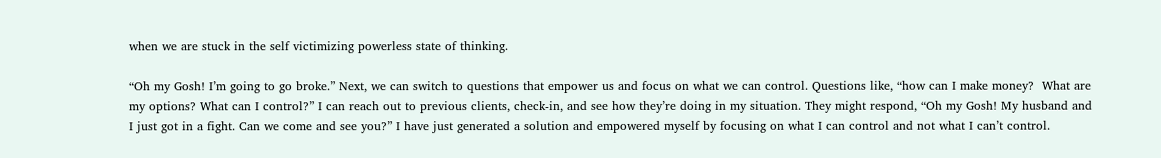when we are stuck in the self victimizing powerless state of thinking.

“Oh my Gosh! I’m going to go broke.” Next, we can switch to questions that empower us and focus on what we can control. Questions like, “how can I make money?  What are my options? What can I control?” I can reach out to previous clients, check-in, and see how they’re doing in my situation. They might respond, “Oh my Gosh! My husband and I just got in a fight. Can we come and see you?” I have just generated a solution and empowered myself by focusing on what I can control and not what I can’t control.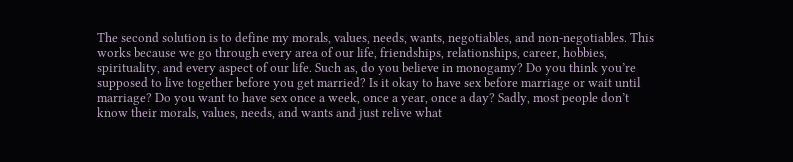The second solution is to define my morals, values, needs, wants, negotiables, and non-negotiables. This works because we go through every area of our life, friendships, relationships, career, hobbies, spirituality, and every aspect of our life. Such as, do you believe in monogamy? Do you think you’re supposed to live together before you get married? Is it okay to have sex before marriage or wait until marriage? Do you want to have sex once a week, once a year, once a day? Sadly, most people don’t know their morals, values, needs, and wants and just relive what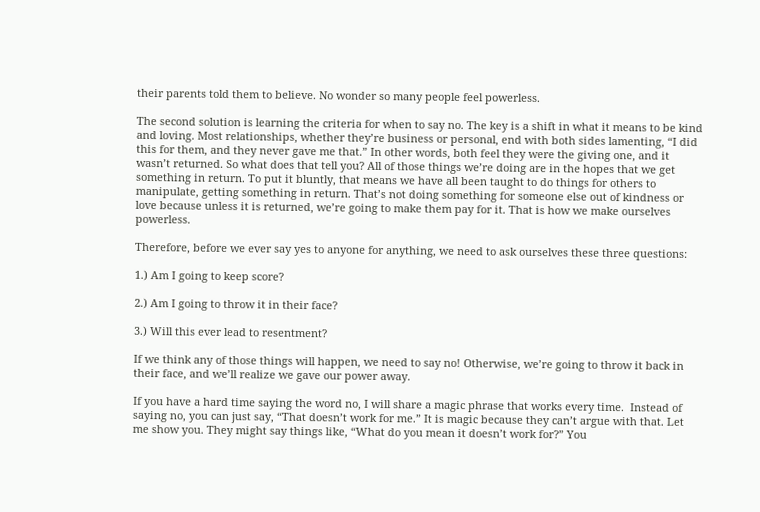their parents told them to believe. No wonder so many people feel powerless.

The second solution is learning the criteria for when to say no. The key is a shift in what it means to be kind and loving. Most relationships, whether they’re business or personal, end with both sides lamenting, “I did this for them, and they never gave me that.” In other words, both feel they were the giving one, and it wasn’t returned. So what does that tell you? All of those things we’re doing are in the hopes that we get something in return. To put it bluntly, that means we have all been taught to do things for others to manipulate, getting something in return. That’s not doing something for someone else out of kindness or love because unless it is returned, we’re going to make them pay for it. That is how we make ourselves powerless.

Therefore, before we ever say yes to anyone for anything, we need to ask ourselves these three questions:

1.) Am I going to keep score?

2.) Am I going to throw it in their face?

3.) Will this ever lead to resentment?

If we think any of those things will happen, we need to say no! Otherwise, we’re going to throw it back in their face, and we’ll realize we gave our power away.

If you have a hard time saying the word no, I will share a magic phrase that works every time.  Instead of saying no, you can just say, “That doesn’t work for me.” It is magic because they can’t argue with that. Let me show you. They might say things like, “What do you mean it doesn’t work for?” You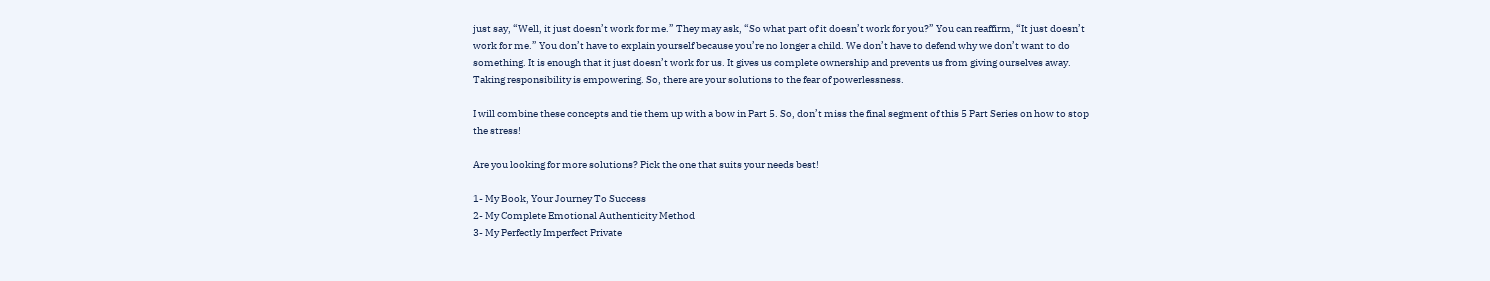just say, “Well, it just doesn’t work for me.” They may ask, “So what part of it doesn’t work for you?” You can reaffirm, “It just doesn’t work for me.” You don’t have to explain yourself because you’re no longer a child. We don’t have to defend why we don’t want to do something. It is enough that it just doesn’t work for us. It gives us complete ownership and prevents us from giving ourselves away. Taking responsibility is empowering. So, there are your solutions to the fear of powerlessness.

I will combine these concepts and tie them up with a bow in Part 5. So, don’t miss the final segment of this 5 Part Series on how to stop the stress!

Are you looking for more solutions? Pick the one that suits your needs best!

1- My Book, Your Journey To Success
2- My Complete Emotional Authenticity Method
3- My Perfectly Imperfect Private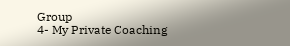Group
4- My Private Coaching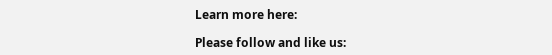Learn more here:

Please follow and like us: